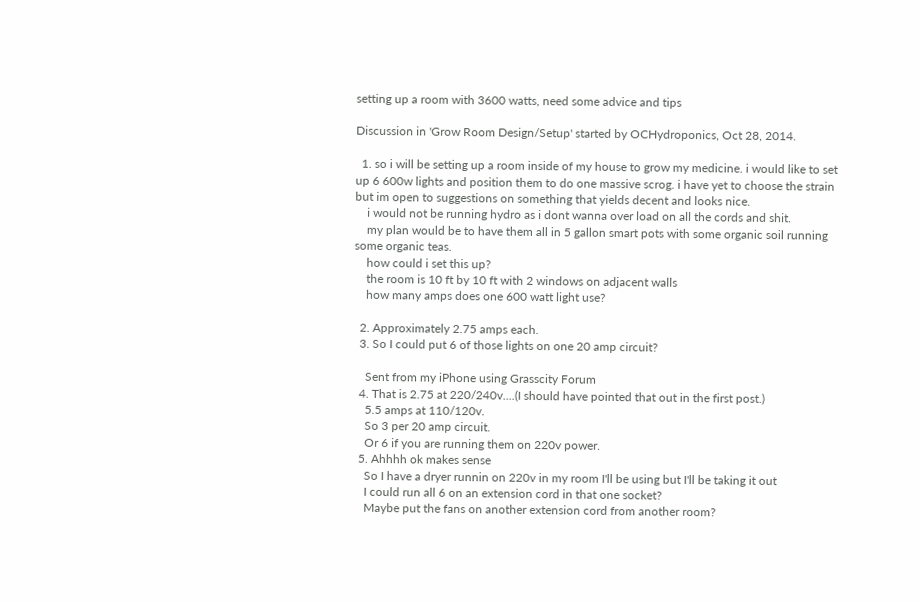setting up a room with 3600 watts, need some advice and tips

Discussion in 'Grow Room Design/Setup' started by OCHydroponics, Oct 28, 2014.

  1. so i will be setting up a room inside of my house to grow my medicine. i would like to set up 6 600w lights and position them to do one massive scrog. i have yet to choose the strain but im open to suggestions on something that yields decent and looks nice.
    i would not be running hydro as i dont wanna over load on all the cords and shit.
    my plan would be to have them all in 5 gallon smart pots with some organic soil running some organic teas.
    how could i set this up?
    the room is 10 ft by 10 ft with 2 windows on adjacent walls
    how many amps does one 600 watt light use?

  2. Approximately 2.75 amps each.
  3. So I could put 6 of those lights on one 20 amp circuit?

    Sent from my iPhone using Grasscity Forum
  4. That is 2.75 at 220/240v....(I should have pointed that out in the first post.)
    5.5 amps at 110/120v.
    So 3 per 20 amp circuit.
    Or 6 if you are running them on 220v power.
  5. Ahhhh ok makes sense
    So I have a dryer runnin on 220v in my room I'll be using but I'll be taking it out
    I could run all 6 on an extension cord in that one socket?
    Maybe put the fans on another extension cord from another room?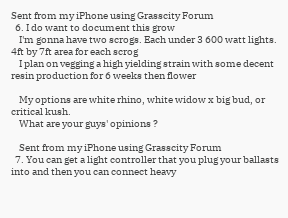Sent from my iPhone using Grasscity Forum
  6. I do want to document this grow
    I'm gonna have two scrogs. Each under 3 600 watt lights. 4ft by 7ft area for each scrog
    I plan on vegging a high yielding strain with some decent resin production for 6 weeks then flower

    My options are white rhino, white widow x big bud, or critical kush.
    What are your guys' opinions ?

    Sent from my iPhone using Grasscity Forum
  7. You can get a light controller that you plug your ballasts into and then you can connect heavy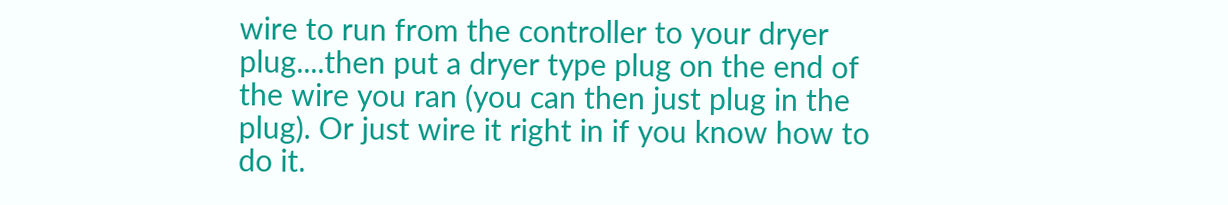wire to run from the controller to your dryer plug....then put a dryer type plug on the end of the wire you ran (you can then just plug in the plug). Or just wire it right in if you know how to do it.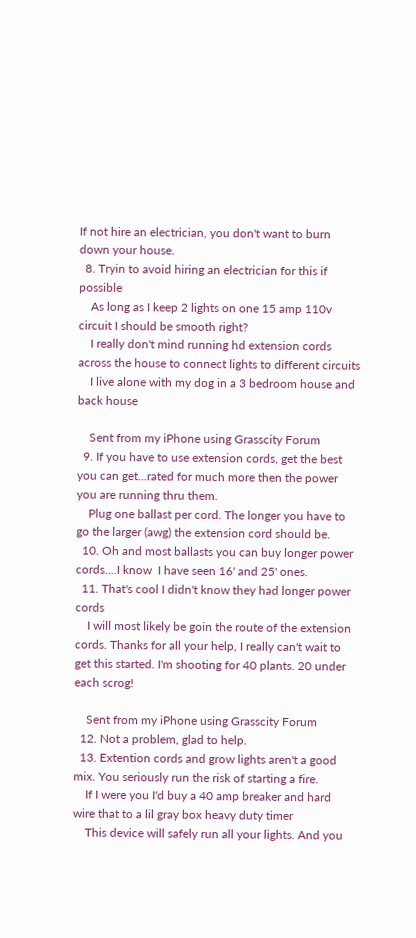If not hire an electrician, you don't want to burn down your house.
  8. Tryin to avoid hiring an electrician for this if possible
    As long as I keep 2 lights on one 15 amp 110v circuit I should be smooth right?
    I really don't mind running hd extension cords across the house to connect lights to different circuits
    I live alone with my dog in a 3 bedroom house and back house

    Sent from my iPhone using Grasscity Forum
  9. If you have to use extension cords, get the best you can get...rated for much more then the power you are running thru them.
    Plug one ballast per cord. The longer you have to go the larger (awg) the extension cord should be.
  10. Oh and most ballasts you can buy longer power cords....I know  I have seen 16' and 25' ones.
  11. That's cool I didn't know they had longer power cords
    I will most likely be goin the route of the extension cords. Thanks for all your help, I really can't wait to get this started. I'm shooting for 40 plants. 20 under each scrog!

    Sent from my iPhone using Grasscity Forum
  12. Not a problem, glad to help.
  13. Extention cords and grow lights aren't a good mix. You seriously run the risk of starting a fire.
    If I were you I'd buy a 40 amp breaker and hard wire that to a lil gray box heavy duty timer
    This device will safely run all your lights. And you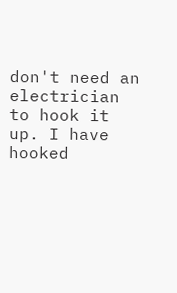don't need an electrician to hook it up. I have hooked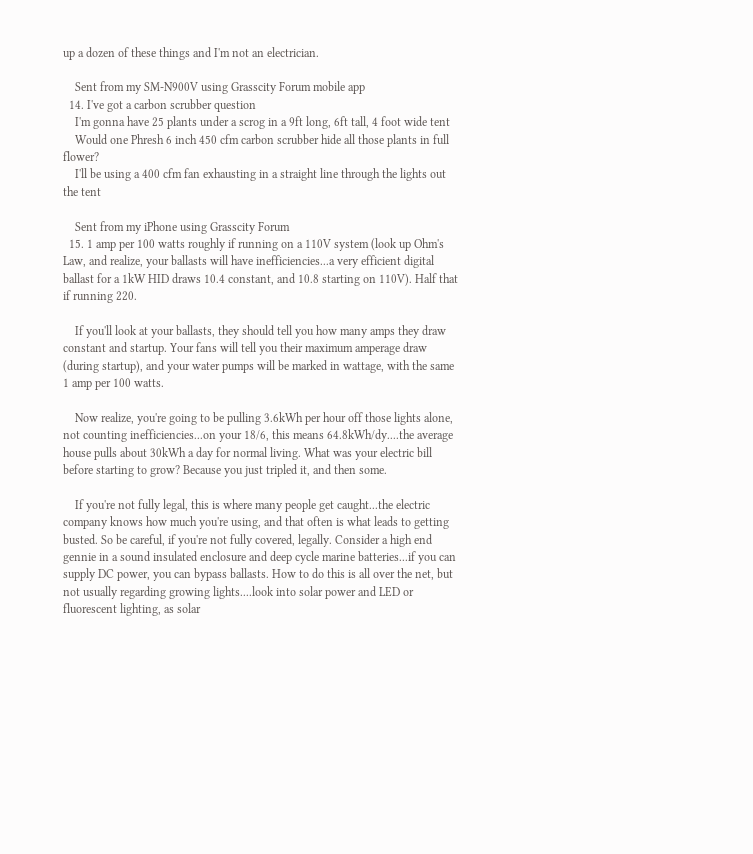up a dozen of these things and I'm not an electrician.

    Sent from my SM-N900V using Grasscity Forum mobile app
  14. I've got a carbon scrubber question
    I'm gonna have 25 plants under a scrog in a 9ft long, 6ft tall, 4 foot wide tent
    Would one Phresh 6 inch 450 cfm carbon scrubber hide all those plants in full flower?
    I'll be using a 400 cfm fan exhausting in a straight line through the lights out the tent

    Sent from my iPhone using Grasscity Forum
  15. 1 amp per 100 watts roughly if running on a 110V system (look up Ohm's Law, and realize, your ballasts will have inefficiencies...a very efficient digital ballast for a 1kW HID draws 10.4 constant, and 10.8 starting on 110V). Half that if running 220.

    If you'll look at your ballasts, they should tell you how many amps they draw constant and startup. Your fans will tell you their maximum amperage draw (during startup), and your water pumps will be marked in wattage, with the same 1 amp per 100 watts.

    Now realize, you're going to be pulling 3.6kWh per hour off those lights alone, not counting inefficiencies...on your 18/6, this means 64.8kWh/dy....the average house pulls about 30kWh a day for normal living. What was your electric bill before starting to grow? Because you just tripled it, and then some.

    If you're not fully legal, this is where many people get caught...the electric company knows how much you're using, and that often is what leads to getting busted. So be careful, if you're not fully covered, legally. Consider a high end gennie in a sound insulated enclosure and deep cycle marine batteries...if you can supply DC power, you can bypass ballasts. How to do this is all over the net, but not usually regarding growing lights....look into solar power and LED or fluorescent lighting, as solar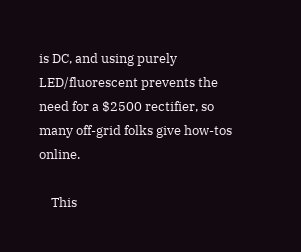is DC, and using purely LED/fluorescent prevents the need for a $2500 rectifier, so many off-grid folks give how-tos online.

    This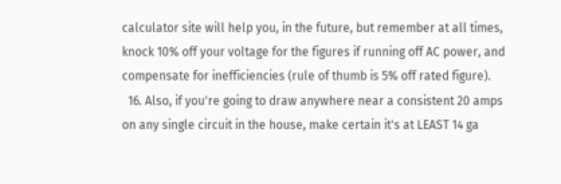calculator site will help you, in the future, but remember at all times, knock 10% off your voltage for the figures if running off AC power, and compensate for inefficiencies (rule of thumb is 5% off rated figure).
  16. Also, if you're going to draw anywhere near a consistent 20 amps on any single circuit in the house, make certain it's at LEAST 14 ga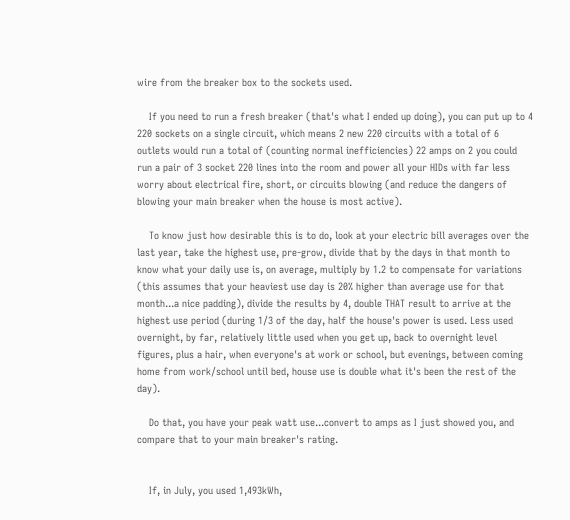wire from the breaker box to the sockets used.

    If you need to run a fresh breaker (that's what I ended up doing), you can put up to 4 220 sockets on a single circuit, which means 2 new 220 circuits with a total of 6 outlets would run a total of (counting normal inefficiencies) 22 amps on 2 you could run a pair of 3 socket 220 lines into the room and power all your HIDs with far less worry about electrical fire, short, or circuits blowing (and reduce the dangers of blowing your main breaker when the house is most active).

    To know just how desirable this is to do, look at your electric bill averages over the last year, take the highest use, pre-grow, divide that by the days in that month to know what your daily use is, on average, multiply by 1.2 to compensate for variations (this assumes that your heaviest use day is 20% higher than average use for that month...a nice padding), divide the results by 4, double THAT result to arrive at the highest use period (during 1/3 of the day, half the house's power is used. Less used overnight, by far, relatively little used when you get up, back to overnight level figures, plus a hair, when everyone's at work or school, but evenings, between coming home from work/school until bed, house use is double what it's been the rest of the day).

    Do that, you have your peak watt use...convert to amps as I just showed you, and compare that to your main breaker's rating.


    If, in July, you used 1,493kWh,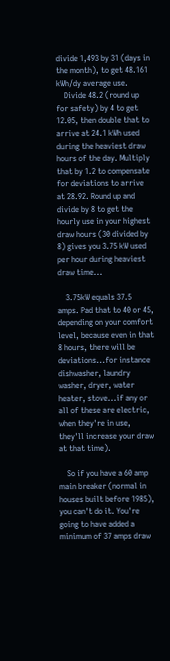divide 1,493 by 31 (days in the month), to get 48.161 kWh/dy average use.
    Divide 48.2 (round up for safety) by 4 to get 12.05, then double that to arrive at 24.1 kWh used during the heaviest draw hours of the day. Multiply that by 1.2 to compensate for deviations to arrive at 28.92. Round up and divide by 8 to get the hourly use in your highest draw hours (30 divided by 8) gives you 3.75 kW used per hour during heaviest draw time...

    3.75kW equals 37.5 amps. Pad that to 40 or 45, depending on your comfort level, because even in that 8 hours, there will be deviations...for instance dishwasher, laundry washer, dryer, water heater, stove...if any or all of these are electric, when they're in use, they'll increase your draw at that time).

    So if you have a 60 amp main breaker (normal in houses built before 1985), you can't do it. You're going to have added a minimum of 37 amps draw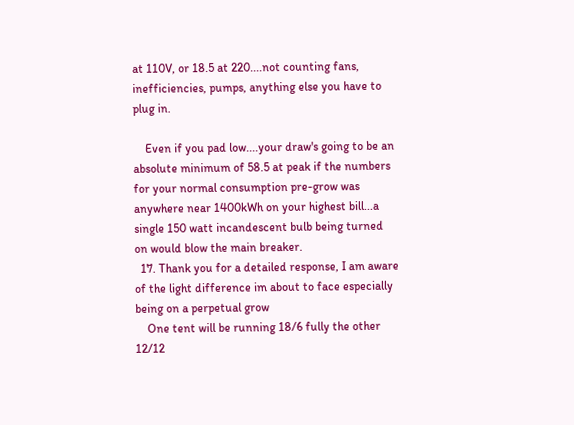at 110V, or 18.5 at 220....not counting fans, inefficiencies, pumps, anything else you have to plug in.

    Even if you pad low....your draw's going to be an absolute minimum of 58.5 at peak if the numbers for your normal consumption pre-grow was anywhere near 1400kWh on your highest bill...a single 150 watt incandescent bulb being turned on would blow the main breaker.
  17. Thank you for a detailed response, I am aware of the light difference im about to face especially being on a perpetual grow
    One tent will be running 18/6 fully the other 12/12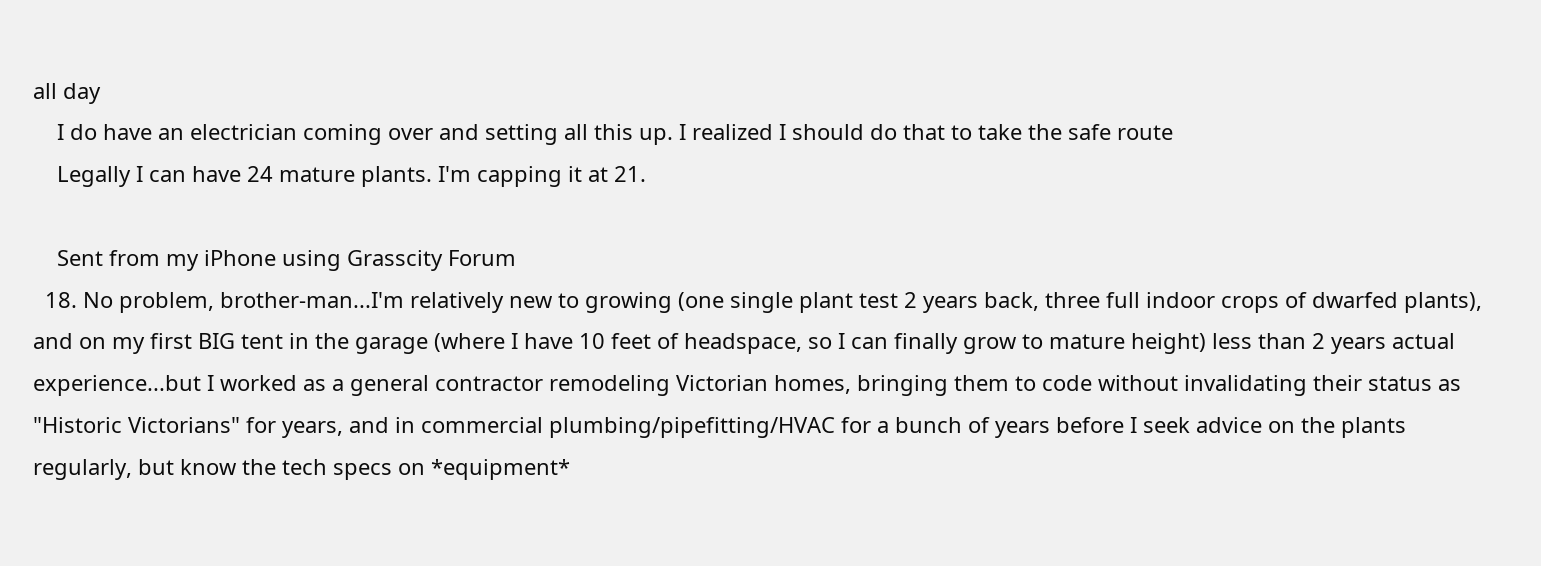all day
    I do have an electrician coming over and setting all this up. I realized I should do that to take the safe route
    Legally I can have 24 mature plants. I'm capping it at 21.

    Sent from my iPhone using Grasscity Forum
  18. No problem, brother-man...I'm relatively new to growing (one single plant test 2 years back, three full indoor crops of dwarfed plants), and on my first BIG tent in the garage (where I have 10 feet of headspace, so I can finally grow to mature height) less than 2 years actual experience...but I worked as a general contractor remodeling Victorian homes, bringing them to code without invalidating their status as "Historic Victorians" for years, and in commercial plumbing/pipefitting/HVAC for a bunch of years before I seek advice on the plants regularly, but know the tech specs on *equipment*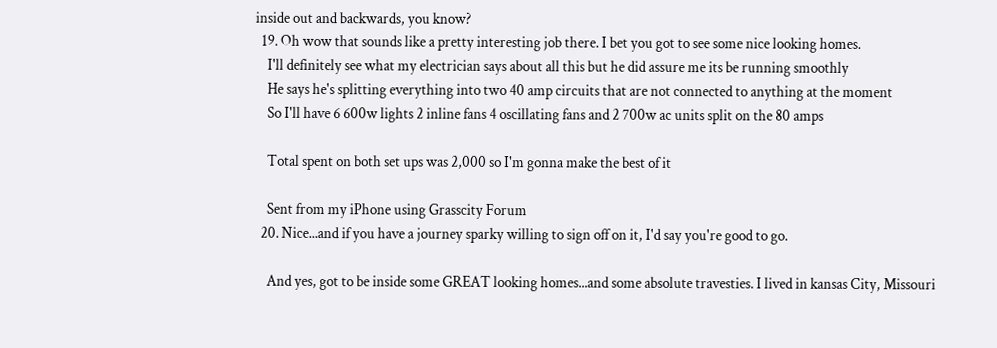inside out and backwards, you know?
  19. Oh wow that sounds like a pretty interesting job there. I bet you got to see some nice looking homes.
    I'll definitely see what my electrician says about all this but he did assure me its be running smoothly
    He says he's splitting everything into two 40 amp circuits that are not connected to anything at the moment
    So I'll have 6 600w lights 2 inline fans 4 oscillating fans and 2 700w ac units split on the 80 amps

    Total spent on both set ups was 2,000 so I'm gonna make the best of it

    Sent from my iPhone using Grasscity Forum
  20. Nice...and if you have a journey sparky willing to sign off on it, I'd say you're good to go.

    And yes, got to be inside some GREAT looking homes...and some absolute travesties. I lived in kansas City, Missouri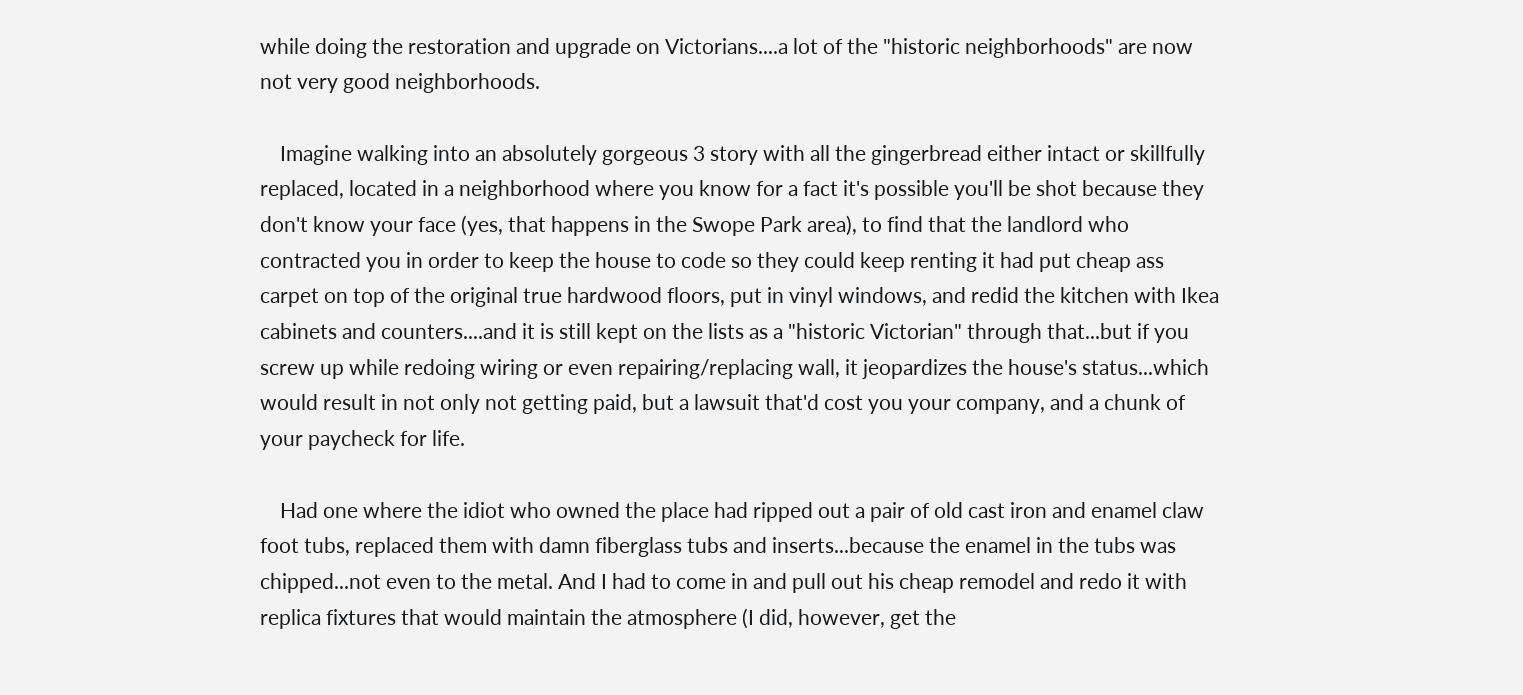while doing the restoration and upgrade on Victorians....a lot of the "historic neighborhoods" are now not very good neighborhoods.

    Imagine walking into an absolutely gorgeous 3 story with all the gingerbread either intact or skillfully replaced, located in a neighborhood where you know for a fact it's possible you'll be shot because they don't know your face (yes, that happens in the Swope Park area), to find that the landlord who contracted you in order to keep the house to code so they could keep renting it had put cheap ass carpet on top of the original true hardwood floors, put in vinyl windows, and redid the kitchen with Ikea cabinets and counters....and it is still kept on the lists as a "historic Victorian" through that...but if you screw up while redoing wiring or even repairing/replacing wall, it jeopardizes the house's status...which would result in not only not getting paid, but a lawsuit that'd cost you your company, and a chunk of your paycheck for life.

    Had one where the idiot who owned the place had ripped out a pair of old cast iron and enamel claw foot tubs, replaced them with damn fiberglass tubs and inserts...because the enamel in the tubs was chipped...not even to the metal. And I had to come in and pull out his cheap remodel and redo it with replica fixtures that would maintain the atmosphere (I did, however, get the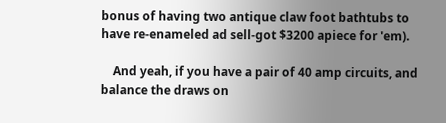bonus of having two antique claw foot bathtubs to have re-enameled ad sell-got $3200 apiece for 'em).

    And yeah, if you have a pair of 40 amp circuits, and balance the draws on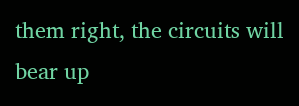them right, the circuits will bear up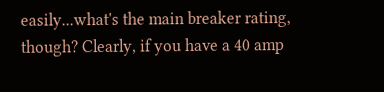easily...what's the main breaker rating, though? Clearly, if you have a 40 amp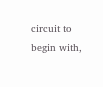circuit to begin with,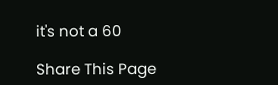it's not a 60

Share This Page